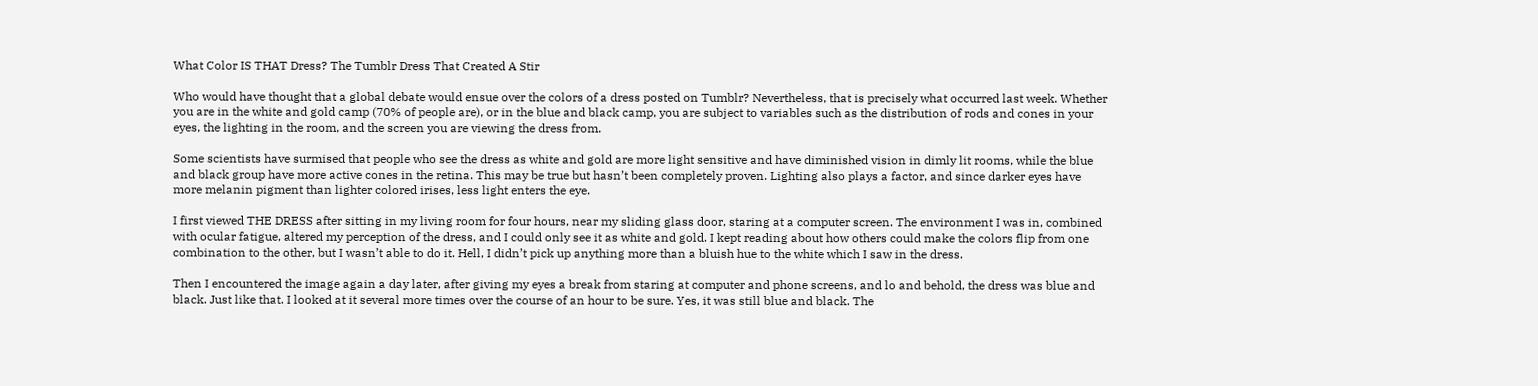What Color IS THAT Dress? The Tumblr Dress That Created A Stir

Who would have thought that a global debate would ensue over the colors of a dress posted on Tumblr? Nevertheless, that is precisely what occurred last week. Whether you are in the white and gold camp (70% of people are), or in the blue and black camp, you are subject to variables such as the distribution of rods and cones in your eyes, the lighting in the room, and the screen you are viewing the dress from.

Some scientists have surmised that people who see the dress as white and gold are more light sensitive and have diminished vision in dimly lit rooms, while the blue and black group have more active cones in the retina. This may be true but hasn’t been completely proven. Lighting also plays a factor, and since darker eyes have more melanin pigment than lighter colored irises, less light enters the eye.

I first viewed THE DRESS after sitting in my living room for four hours, near my sliding glass door, staring at a computer screen. The environment I was in, combined with ocular fatigue, altered my perception of the dress, and I could only see it as white and gold. I kept reading about how others could make the colors flip from one combination to the other, but I wasn’t able to do it. Hell, I didn’t pick up anything more than a bluish hue to the white which I saw in the dress.

Then I encountered the image again a day later, after giving my eyes a break from staring at computer and phone screens, and lo and behold, the dress was blue and black. Just like that. I looked at it several more times over the course of an hour to be sure. Yes, it was still blue and black. The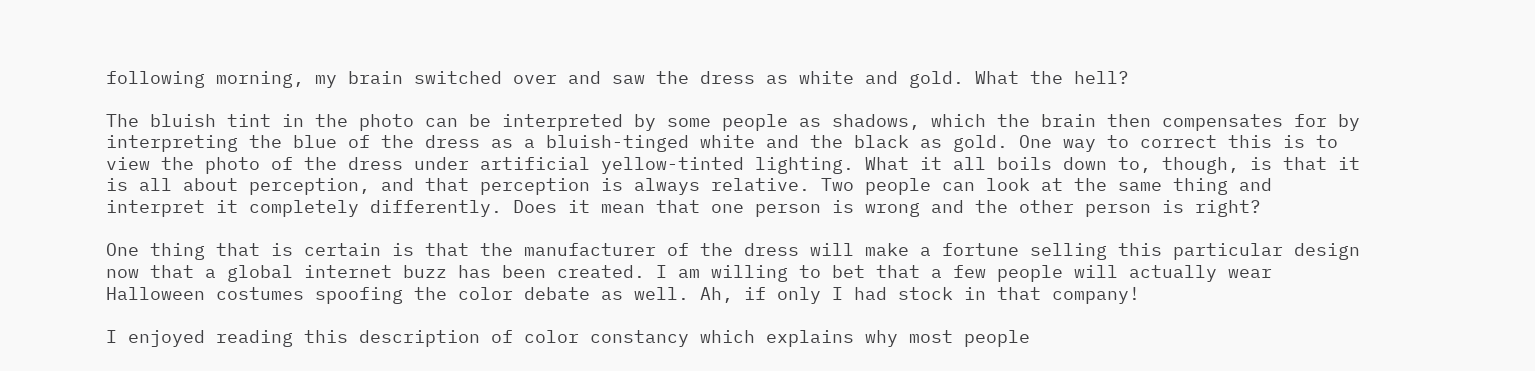following morning, my brain switched over and saw the dress as white and gold. What the hell?

The bluish tint in the photo can be interpreted by some people as shadows, which the brain then compensates for by interpreting the blue of the dress as a bluish-tinged white and the black as gold. One way to correct this is to view the photo of the dress under artificial yellow-tinted lighting. What it all boils down to, though, is that it is all about perception, and that perception is always relative. Two people can look at the same thing and interpret it completely differently. Does it mean that one person is wrong and the other person is right?

One thing that is certain is that the manufacturer of the dress will make a fortune selling this particular design now that a global internet buzz has been created. I am willing to bet that a few people will actually wear Halloween costumes spoofing the color debate as well. Ah, if only I had stock in that company!

I enjoyed reading this description of color constancy which explains why most people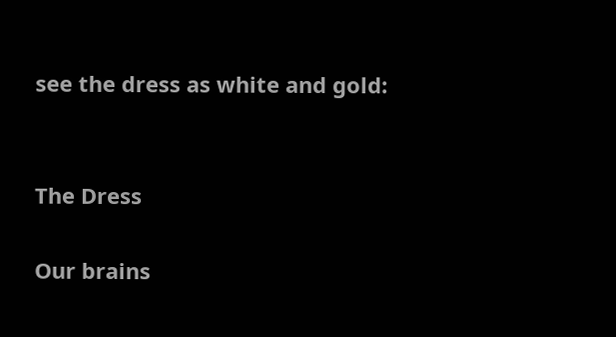see the dress as white and gold:


The Dress

Our brains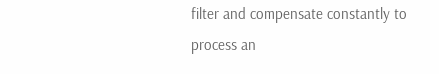filter and compensate constantly to process an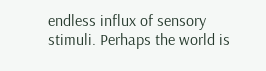endless influx of sensory stimuli. Perhaps the world is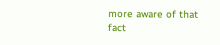more aware of that fact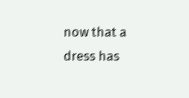now that a dress has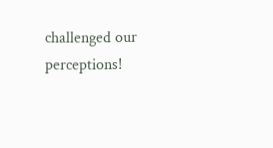challenged our perceptions!